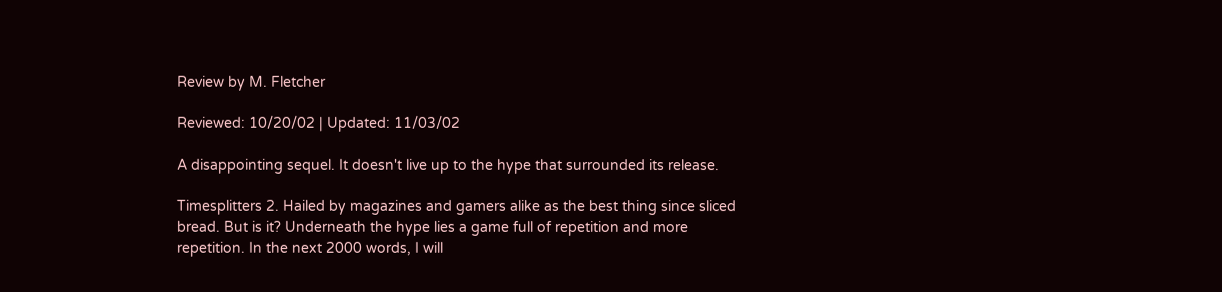Review by M. Fletcher

Reviewed: 10/20/02 | Updated: 11/03/02

A disappointing sequel. It doesn't live up to the hype that surrounded its release.

Timesplitters 2. Hailed by magazines and gamers alike as the best thing since sliced bread. But is it? Underneath the hype lies a game full of repetition and more repetition. In the next 2000 words, I will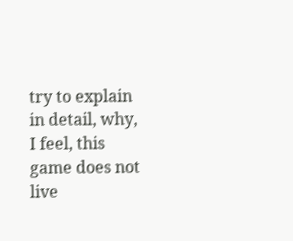try to explain in detail, why, I feel, this game does not live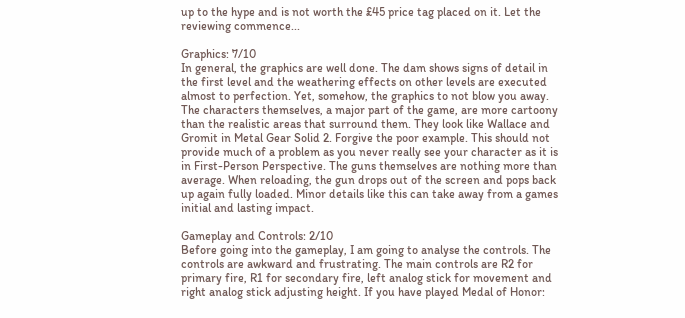up to the hype and is not worth the £45 price tag placed on it. Let the reviewing commence...

Graphics: 7/10
In general, the graphics are well done. The dam shows signs of detail in the first level and the weathering effects on other levels are executed almost to perfection. Yet, somehow, the graphics to not blow you away. The characters themselves, a major part of the game, are more cartoony than the realistic areas that surround them. They look like Wallace and Gromit in Metal Gear Solid 2. Forgive the poor example. This should not provide much of a problem as you never really see your character as it is in First-Person Perspective. The guns themselves are nothing more than average. When reloading, the gun drops out of the screen and pops back up again fully loaded. Minor details like this can take away from a games initial and lasting impact.

Gameplay and Controls: 2/10
Before going into the gameplay, I am going to analyse the controls. The controls are awkward and frustrating. The main controls are R2 for primary fire, R1 for secondary fire, left analog stick for movement and right analog stick adjusting height. If you have played Medal of Honor: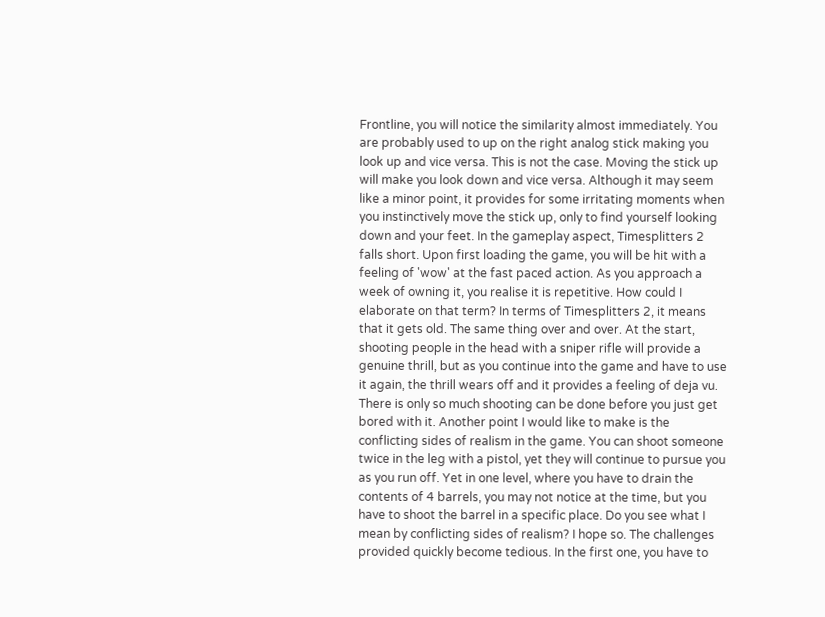Frontline, you will notice the similarity almost immediately. You are probably used to up on the right analog stick making you look up and vice versa. This is not the case. Moving the stick up will make you look down and vice versa. Although it may seem like a minor point, it provides for some irritating moments when you instinctively move the stick up, only to find yourself looking down and your feet. In the gameplay aspect, Timesplitters 2 falls short. Upon first loading the game, you will be hit with a feeling of 'wow' at the fast paced action. As you approach a week of owning it, you realise it is repetitive. How could I elaborate on that term? In terms of Timesplitters 2, it means that it gets old. The same thing over and over. At the start, shooting people in the head with a sniper rifle will provide a genuine thrill, but as you continue into the game and have to use it again, the thrill wears off and it provides a feeling of deja vu. There is only so much shooting can be done before you just get bored with it. Another point I would like to make is the conflicting sides of realism in the game. You can shoot someone twice in the leg with a pistol, yet they will continue to pursue you as you run off. Yet in one level, where you have to drain the contents of 4 barrels, you may not notice at the time, but you have to shoot the barrel in a specific place. Do you see what I mean by conflicting sides of realism? I hope so. The challenges provided quickly become tedious. In the first one, you have to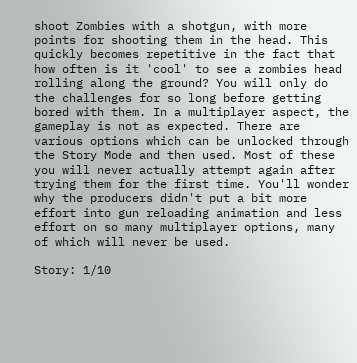shoot Zombies with a shotgun, with more points for shooting them in the head. This quickly becomes repetitive in the fact that how often is it 'cool' to see a zombies head rolling along the ground? You will only do the challenges for so long before getting bored with them. In a multiplayer aspect, the gameplay is not as expected. There are various options which can be unlocked through the Story Mode and then used. Most of these you will never actually attempt again after trying them for the first time. You'll wonder why the producers didn't put a bit more effort into gun reloading animation and less effort on so many multiplayer options, many of which will never be used.

Story: 1/10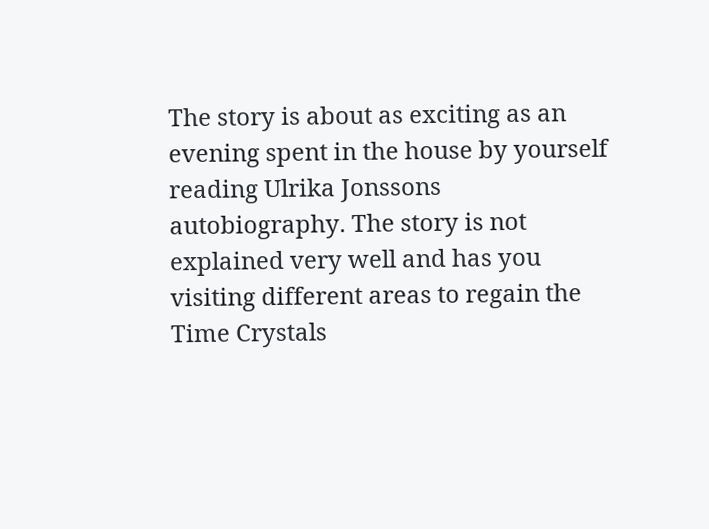The story is about as exciting as an evening spent in the house by yourself reading Ulrika Jonssons autobiography. The story is not explained very well and has you visiting different areas to regain the Time Crystals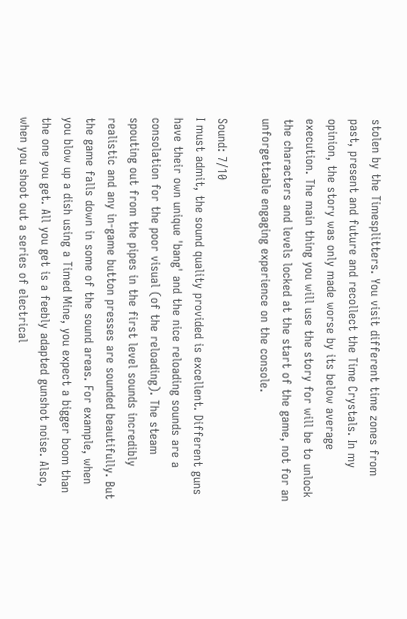stolen by the Timesplitters. You visit different time zones from past, present and future and recollect the Time Crystals. In my opinion, the story was only made worse by its below average execution. The main thing you will use the story for will be to unlock the characters and levels locked at the start of the game, not for an unforgettable engaging experience on the console.

Sound: 7/10
I must admit, the sound quality provided is excellent. Different guns have their own unique 'bang' and the nice reloading sounds are a consolation for the poor visual (of the reloading). The steam spouting out from the pipes in the first level sounds incredibly realistic and any in-game button presses are sounded beautifully. But the game falls down in some of the sound areas. For example, when you blow up a dish using a Timed Mine, you expect a bigger boom than the one you get. All you get is a feebly adapted gunshot noise. Also, when you shoot out a series of electrical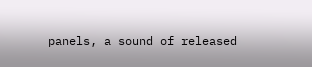panels, a sound of released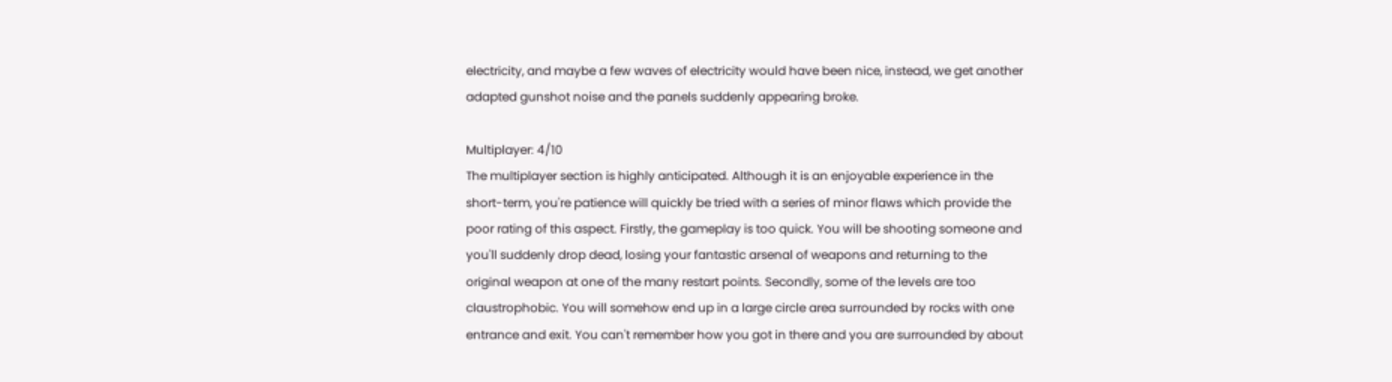electricity, and maybe a few waves of electricity would have been nice, instead, we get another adapted gunshot noise and the panels suddenly appearing broke.

Multiplayer: 4/10
The multiplayer section is highly anticipated. Although it is an enjoyable experience in the short-term, you're patience will quickly be tried with a series of minor flaws which provide the poor rating of this aspect. Firstly, the gameplay is too quick. You will be shooting someone and you'll suddenly drop dead, losing your fantastic arsenal of weapons and returning to the original weapon at one of the many restart points. Secondly, some of the levels are too claustrophobic. You will somehow end up in a large circle area surrounded by rocks with one entrance and exit. You can't remember how you got in there and you are surrounded by about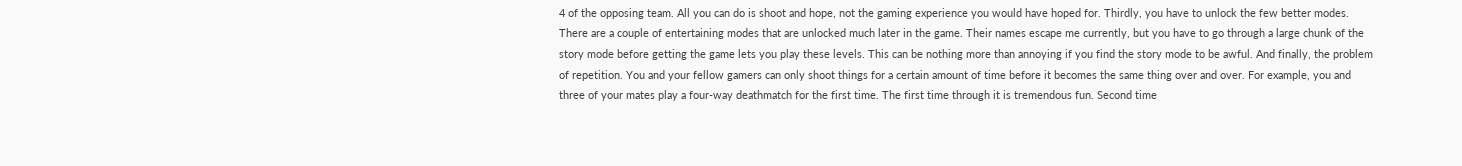4 of the opposing team. All you can do is shoot and hope, not the gaming experience you would have hoped for. Thirdly, you have to unlock the few better modes. There are a couple of entertaining modes that are unlocked much later in the game. Their names escape me currently, but you have to go through a large chunk of the story mode before getting the game lets you play these levels. This can be nothing more than annoying if you find the story mode to be awful. And finally, the problem of repetition. You and your fellow gamers can only shoot things for a certain amount of time before it becomes the same thing over and over. For example, you and three of your mates play a four-way deathmatch for the first time. The first time through it is tremendous fun. Second time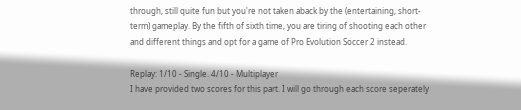through, still quite fun but you're not taken aback by the (entertaining, short-term) gameplay. By the fifth of sixth time, you are tiring of shooting each other and different things and opt for a game of Pro Evolution Soccer 2 instead.

Replay: 1/10 - Single. 4/10 - Multiplayer
I have provided two scores for this part. I will go through each score seperately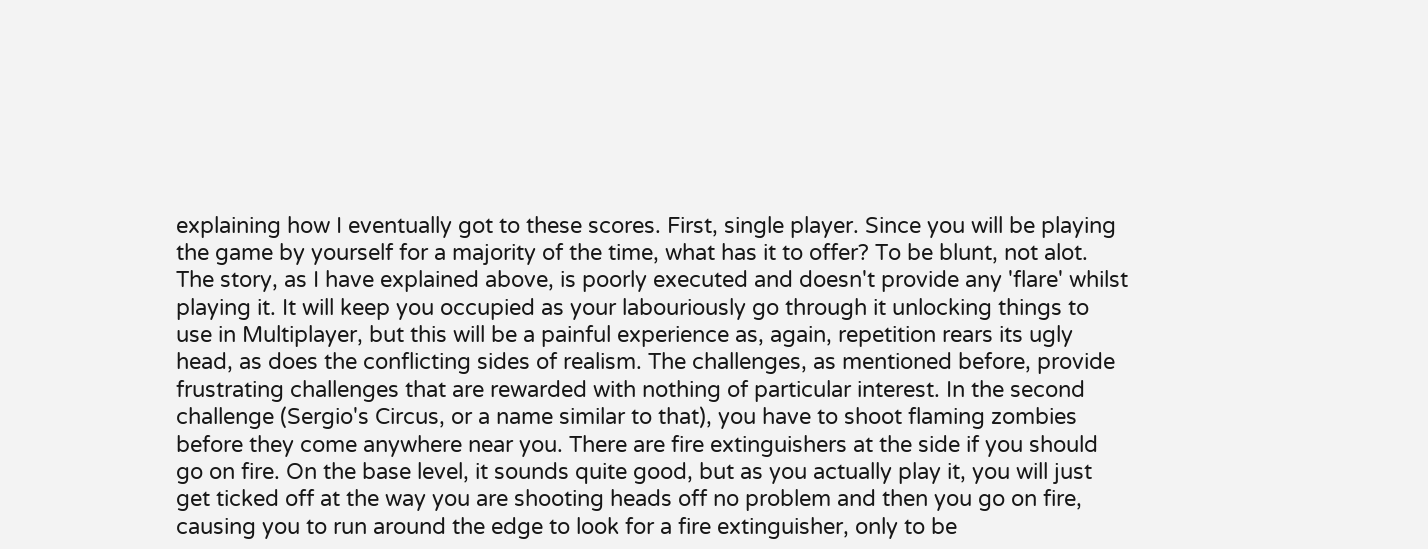explaining how I eventually got to these scores. First, single player. Since you will be playing the game by yourself for a majority of the time, what has it to offer? To be blunt, not alot. The story, as I have explained above, is poorly executed and doesn't provide any 'flare' whilst playing it. It will keep you occupied as your labouriously go through it unlocking things to use in Multiplayer, but this will be a painful experience as, again, repetition rears its ugly head, as does the conflicting sides of realism. The challenges, as mentioned before, provide frustrating challenges that are rewarded with nothing of particular interest. In the second challenge (Sergio's Circus, or a name similar to that), you have to shoot flaming zombies before they come anywhere near you. There are fire extinguishers at the side if you should go on fire. On the base level, it sounds quite good, but as you actually play it, you will just get ticked off at the way you are shooting heads off no problem and then you go on fire, causing you to run around the edge to look for a fire extinguisher, only to be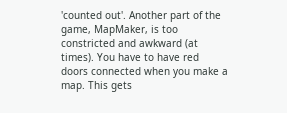'counted out'. Another part of the game, MapMaker, is too constricted and awkward (at times). You have to have red doors connected when you make a map. This gets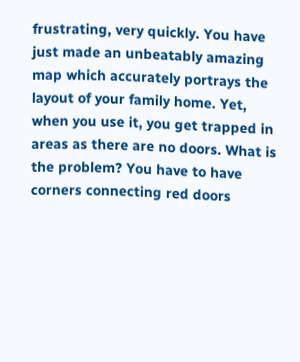frustrating, very quickly. You have just made an unbeatably amazing map which accurately portrays the layout of your family home. Yet, when you use it, you get trapped in areas as there are no doors. What is the problem? You have to have corners connecting red doors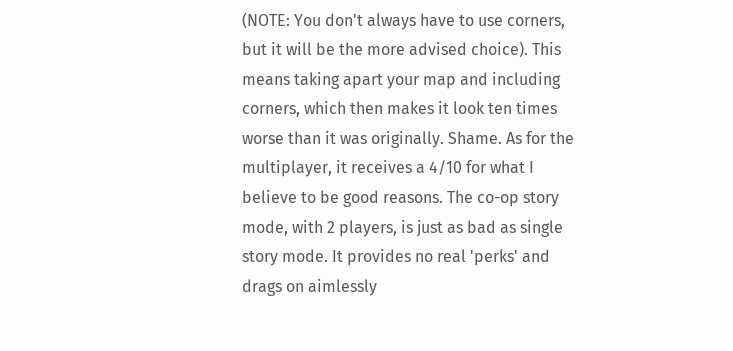(NOTE: You don't always have to use corners, but it will be the more advised choice). This means taking apart your map and including corners, which then makes it look ten times worse than it was originally. Shame. As for the multiplayer, it receives a 4/10 for what I believe to be good reasons. The co-op story mode, with 2 players, is just as bad as single story mode. It provides no real 'perks' and drags on aimlessly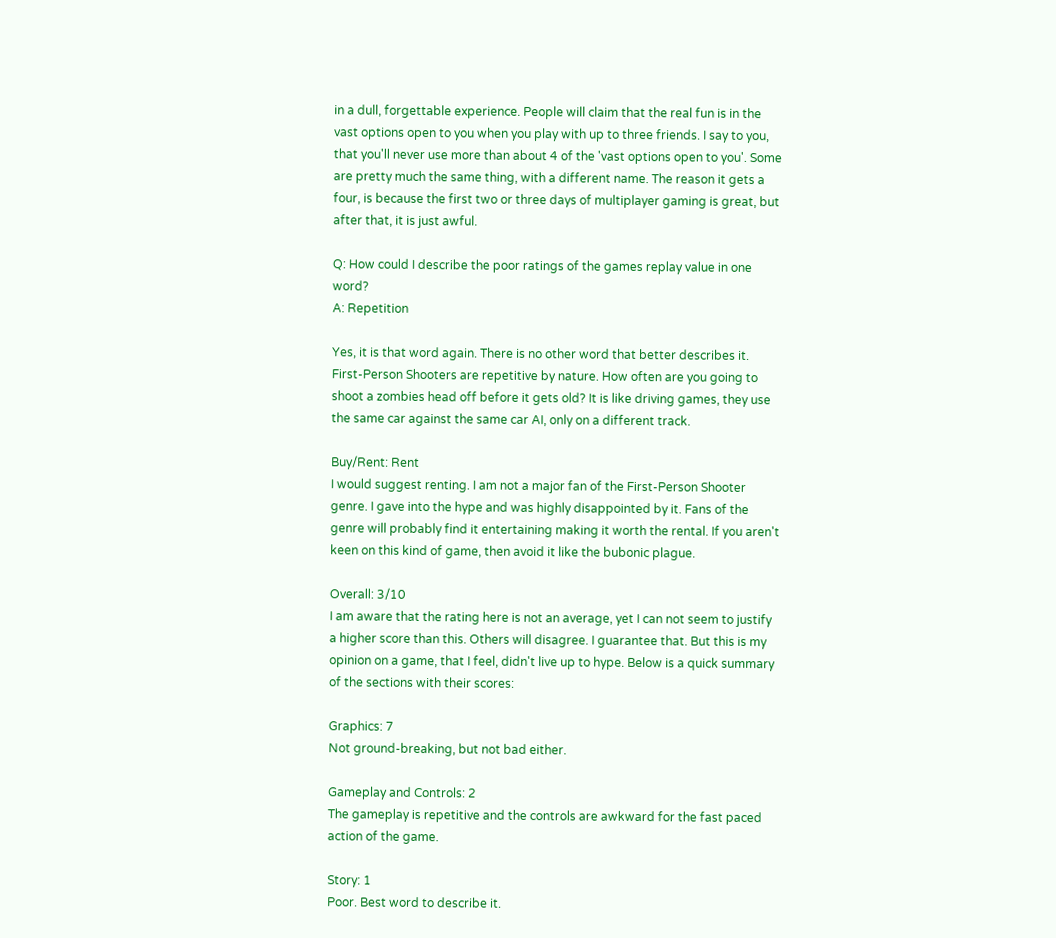in a dull, forgettable experience. People will claim that the real fun is in the vast options open to you when you play with up to three friends. I say to you, that you'll never use more than about 4 of the 'vast options open to you'. Some are pretty much the same thing, with a different name. The reason it gets a four, is because the first two or three days of multiplayer gaming is great, but after that, it is just awful.

Q: How could I describe the poor ratings of the games replay value in one word?
A: Repetition

Yes, it is that word again. There is no other word that better describes it. First-Person Shooters are repetitive by nature. How often are you going to shoot a zombies head off before it gets old? It is like driving games, they use the same car against the same car AI, only on a different track.

Buy/Rent: Rent
I would suggest renting. I am not a major fan of the First-Person Shooter genre. I gave into the hype and was highly disappointed by it. Fans of the genre will probably find it entertaining making it worth the rental. If you aren't keen on this kind of game, then avoid it like the bubonic plague.

Overall: 3/10
I am aware that the rating here is not an average, yet I can not seem to justify a higher score than this. Others will disagree. I guarantee that. But this is my opinion on a game, that I feel, didn't live up to hype. Below is a quick summary of the sections with their scores:

Graphics: 7
Not ground-breaking, but not bad either.

Gameplay and Controls: 2
The gameplay is repetitive and the controls are awkward for the fast paced action of the game.

Story: 1
Poor. Best word to describe it.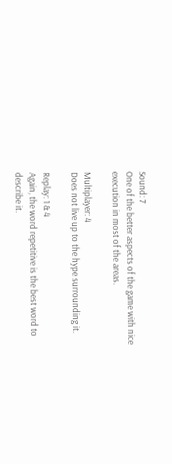Sound: 7
One of the better aspects of the game with nice execution in most of the areas.

Multiplayer: 4
Does not live up to the hype surrounding it.

Replay: 1 & 4
Again, the word repetitive is the best word to describe it.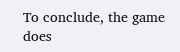To conclude, the game does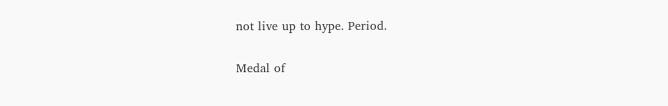not live up to hype. Period.

Medal of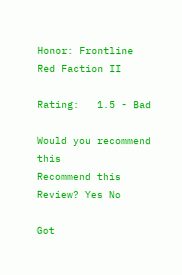Honor: Frontline
Red Faction II

Rating:   1.5 - Bad

Would you recommend this
Recommend this
Review? Yes No

Got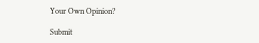Your Own Opinion?

Submit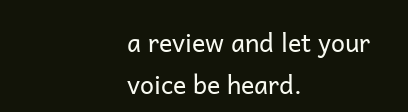a review and let your voice be heard.